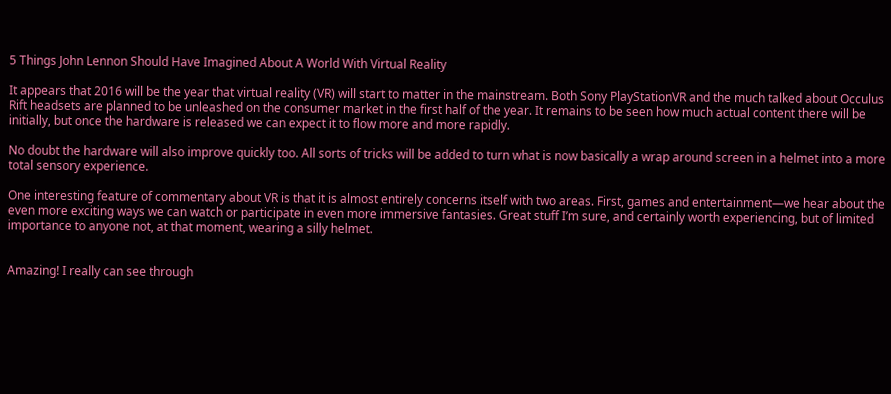5 Things John Lennon Should Have Imagined About A World With Virtual Reality

It appears that 2016 will be the year that virtual reality (VR) will start to matter in the mainstream. Both Sony PlayStationVR and the much talked about Occulus Rift headsets are planned to be unleashed on the consumer market in the first half of the year. It remains to be seen how much actual content there will be initially, but once the hardware is released we can expect it to flow more and more rapidly.

No doubt the hardware will also improve quickly too. All sorts of tricks will be added to turn what is now basically a wrap around screen in a helmet into a more total sensory experience.

One interesting feature of commentary about VR is that it is almost entirely concerns itself with two areas. First, games and entertainment—we hear about the even more exciting ways we can watch or participate in even more immersive fantasies. Great stuff I’m sure, and certainly worth experiencing, but of limited importance to anyone not, at that moment, wearing a silly helmet.


Amazing! I really can see through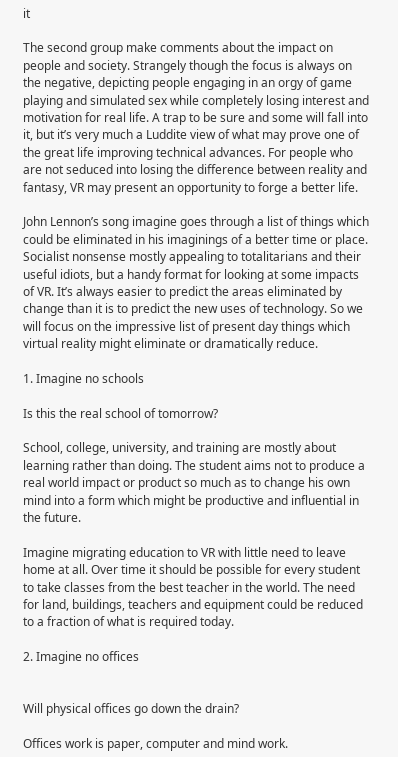it

The second group make comments about the impact on people and society. Strangely though the focus is always on the negative, depicting people engaging in an orgy of game playing and simulated sex while completely losing interest and motivation for real life. A trap to be sure and some will fall into it, but it’s very much a Luddite view of what may prove one of the great life improving technical advances. For people who are not seduced into losing the difference between reality and fantasy, VR may present an opportunity to forge a better life.

John Lennon’s song imagine goes through a list of things which could be eliminated in his imaginings of a better time or place. Socialist nonsense mostly appealing to totalitarians and their useful idiots, but a handy format for looking at some impacts of VR. It’s always easier to predict the areas eliminated by change than it is to predict the new uses of technology. So we will focus on the impressive list of present day things which virtual reality might eliminate or dramatically reduce.

1. Imagine no schools

Is this the real school of tomorrow?

School, college, university, and training are mostly about learning rather than doing. The student aims not to produce a real world impact or product so much as to change his own mind into a form which might be productive and influential in the future.

Imagine migrating education to VR with little need to leave home at all. Over time it should be possible for every student to take classes from the best teacher in the world. The need for land, buildings, teachers and equipment could be reduced to a fraction of what is required today.

2. Imagine no offices


Will physical offices go down the drain?

Offices work is paper, computer and mind work.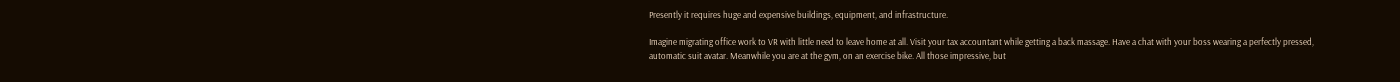Presently it requires huge and expensive buildings, equipment, and infrastructure.

Imagine migrating office work to VR with little need to leave home at all. Visit your tax accountant while getting a back massage. Have a chat with your boss wearing a perfectly pressed, automatic suit avatar. Meanwhile you are at the gym, on an exercise bike. All those impressive, but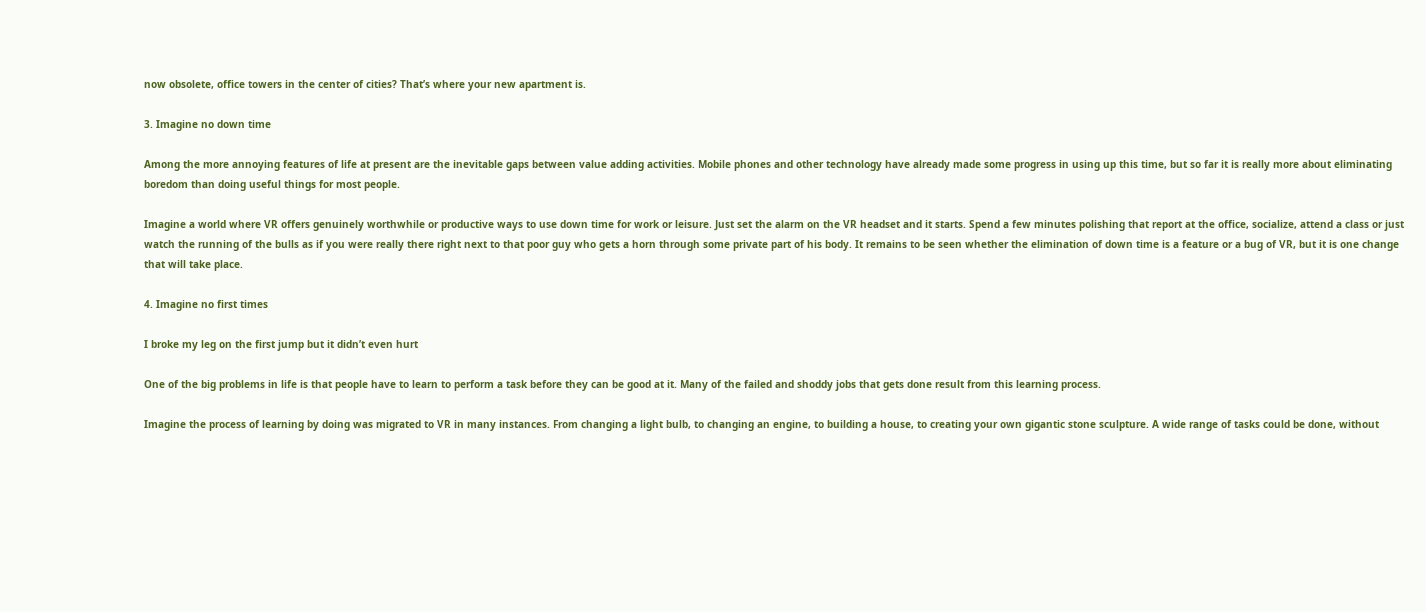now obsolete, office towers in the center of cities? That’s where your new apartment is.

3. Imagine no down time

Among the more annoying features of life at present are the inevitable gaps between value adding activities. Mobile phones and other technology have already made some progress in using up this time, but so far it is really more about eliminating boredom than doing useful things for most people.

Imagine a world where VR offers genuinely worthwhile or productive ways to use down time for work or leisure. Just set the alarm on the VR headset and it starts. Spend a few minutes polishing that report at the office, socialize, attend a class or just watch the running of the bulls as if you were really there right next to that poor guy who gets a horn through some private part of his body. It remains to be seen whether the elimination of down time is a feature or a bug of VR, but it is one change that will take place.

4. Imagine no first times

I broke my leg on the first jump but it didn’t even hurt

One of the big problems in life is that people have to learn to perform a task before they can be good at it. Many of the failed and shoddy jobs that gets done result from this learning process.

Imagine the process of learning by doing was migrated to VR in many instances. From changing a light bulb, to changing an engine, to building a house, to creating your own gigantic stone sculpture. A wide range of tasks could be done, without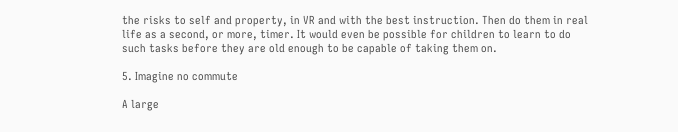the risks to self and property, in VR and with the best instruction. Then do them in real life as a second, or more, timer. It would even be possible for children to learn to do such tasks before they are old enough to be capable of taking them on.

5. Imagine no commute

A large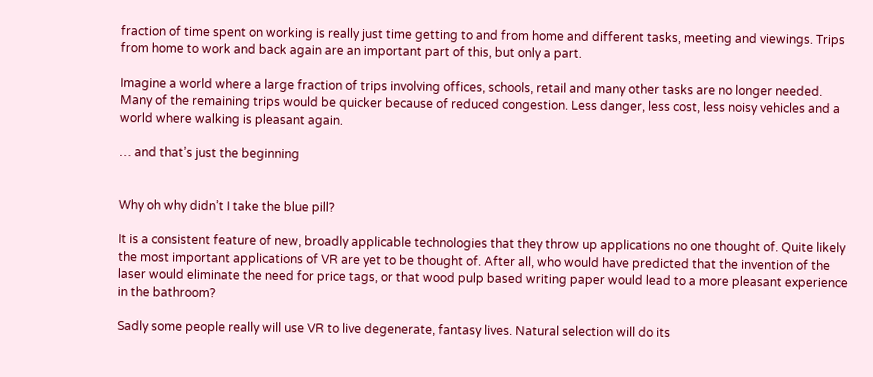fraction of time spent on working is really just time getting to and from home and different tasks, meeting and viewings. Trips from home to work and back again are an important part of this, but only a part.

Imagine a world where a large fraction of trips involving offices, schools, retail and many other tasks are no longer needed. Many of the remaining trips would be quicker because of reduced congestion. Less danger, less cost, less noisy vehicles and a world where walking is pleasant again.

… and that’s just the beginning


Why oh why didn’t I take the blue pill?

It is a consistent feature of new, broadly applicable technologies that they throw up applications no one thought of. Quite likely the most important applications of VR are yet to be thought of. After all, who would have predicted that the invention of the laser would eliminate the need for price tags, or that wood pulp based writing paper would lead to a more pleasant experience in the bathroom?

Sadly some people really will use VR to live degenerate, fantasy lives. Natural selection will do its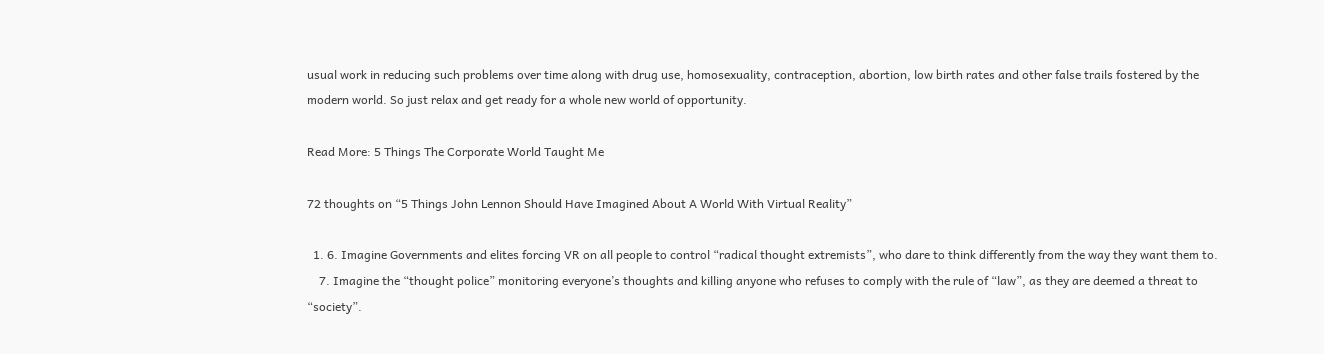usual work in reducing such problems over time along with drug use, homosexuality, contraception, abortion, low birth rates and other false trails fostered by the modern world. So just relax and get ready for a whole new world of opportunity.

Read More: 5 Things The Corporate World Taught Me

72 thoughts on “5 Things John Lennon Should Have Imagined About A World With Virtual Reality”

  1. 6. Imagine Governments and elites forcing VR on all people to control “radical thought extremists”, who dare to think differently from the way they want them to.
    7. Imagine the “thought police” monitoring everyone’s thoughts and killing anyone who refuses to comply with the rule of “law”, as they are deemed a threat to “society”.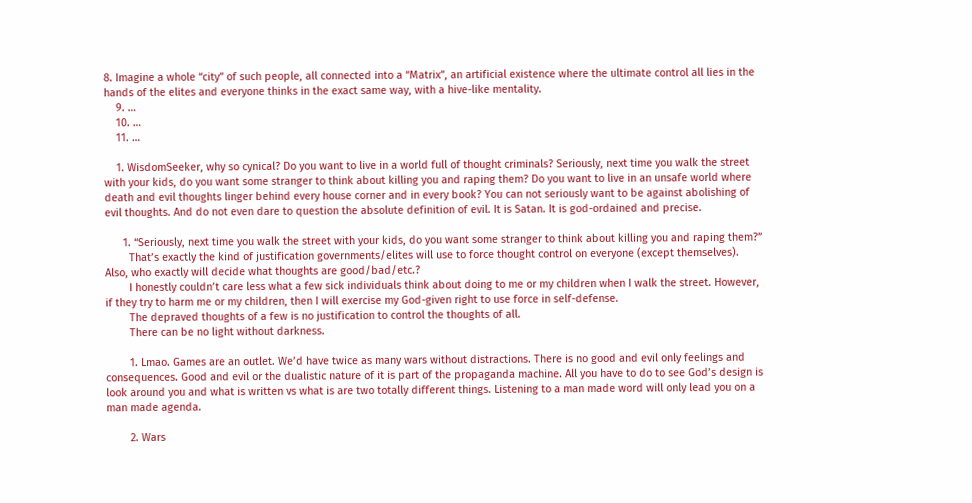8. Imagine a whole “city” of such people, all connected into a “Matrix”, an artificial existence where the ultimate control all lies in the hands of the elites and everyone thinks in the exact same way, with a hive-like mentality.
    9. …
    10. …
    11. …

    1. WisdomSeeker, why so cynical? Do you want to live in a world full of thought criminals? Seriously, next time you walk the street with your kids, do you want some stranger to think about killing you and raping them? Do you want to live in an unsafe world where death and evil thoughts linger behind every house corner and in every book? You can not seriously want to be against abolishing of evil thoughts. And do not even dare to question the absolute definition of evil. It is Satan. It is god-ordained and precise.

      1. “Seriously, next time you walk the street with your kids, do you want some stranger to think about killing you and raping them?”
        That’s exactly the kind of justification governments/elites will use to force thought control on everyone (except themselves). Also, who exactly will decide what thoughts are good/bad/etc.?
        I honestly couldn’t care less what a few sick individuals think about doing to me or my children when I walk the street. However, if they try to harm me or my children, then I will exercise my God-given right to use force in self-defense.
        The depraved thoughts of a few is no justification to control the thoughts of all.
        There can be no light without darkness.

        1. Lmao. Games are an outlet. We’d have twice as many wars without distractions. There is no good and evil only feelings and consequences. Good and evil or the dualistic nature of it is part of the propaganda machine. All you have to do to see God’s design is look around you and what is written vs what is are two totally different things. Listening to a man made word will only lead you on a man made agenda.

        2. Wars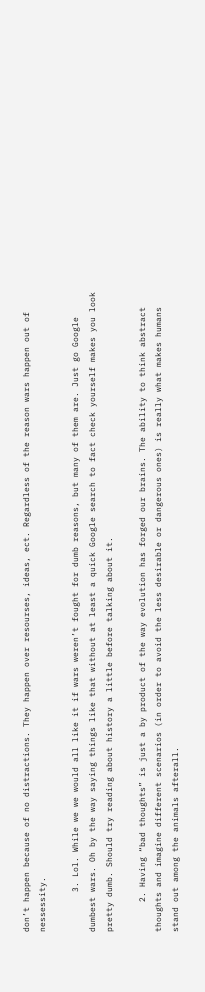don’t happen because of no distractions. They happen over resourses, ideas, ect. Regardless of the reason wars happen out of nessessity.

        3. Lol. While we we would all like it if wars weren’t fought for dumb reasons, but many of them are. Just go Google dumbest wars. Oh by the way saying things like that without at least a quick Google search to fact check yourself makes you look pretty dumb. Should try reading about history a little before talking about it.

      2. Having “bad thoughts” is just a by product of the way evolution has forged our brains. The ability to think abstract thoughts and imagine different scenarios (in order to avoid the less desirable or dangerous ones) is really what makes humans stand out among the animals afterall.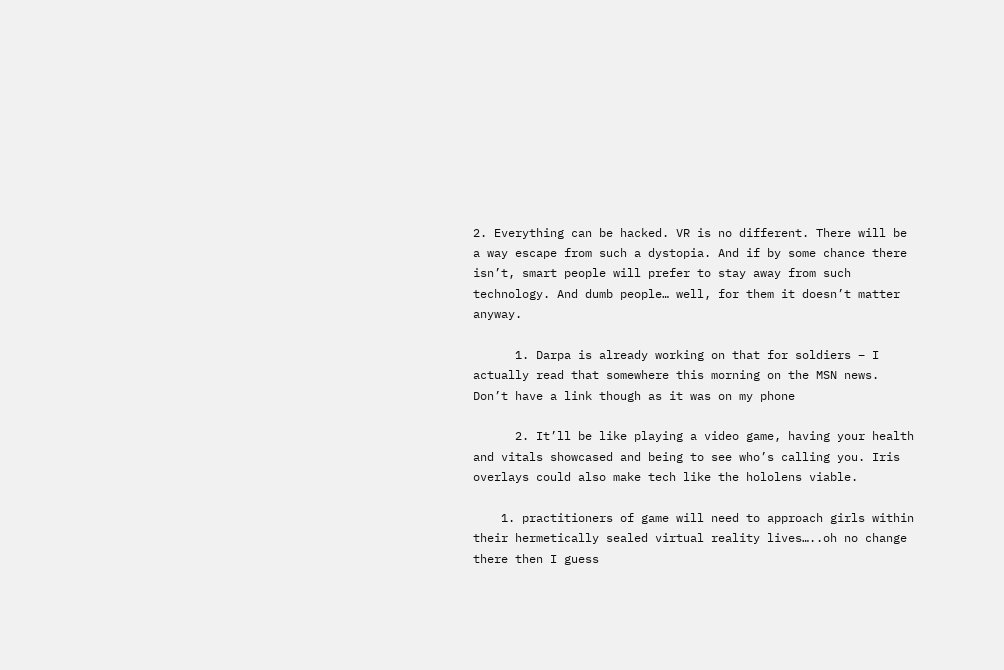2. Everything can be hacked. VR is no different. There will be a way escape from such a dystopia. And if by some chance there isn’t, smart people will prefer to stay away from such technology. And dumb people… well, for them it doesn’t matter anyway.

      1. Darpa is already working on that for soldiers – I actually read that somewhere this morning on the MSN news. Don’t have a link though as it was on my phone

      2. It’ll be like playing a video game, having your health and vitals showcased and being to see who’s calling you. Iris overlays could also make tech like the hololens viable.

    1. practitioners of game will need to approach girls within their hermetically sealed virtual reality lives…..oh no change there then I guess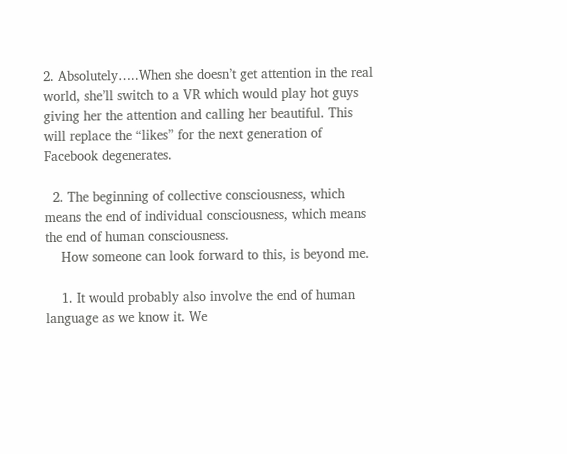2. Absolutely…..When she doesn’t get attention in the real world, she’ll switch to a VR which would play hot guys giving her the attention and calling her beautiful. This will replace the “likes” for the next generation of Facebook degenerates.

  2. The beginning of collective consciousness, which means the end of individual consciousness, which means the end of human consciousness.
    How someone can look forward to this, is beyond me.

    1. It would probably also involve the end of human language as we know it. We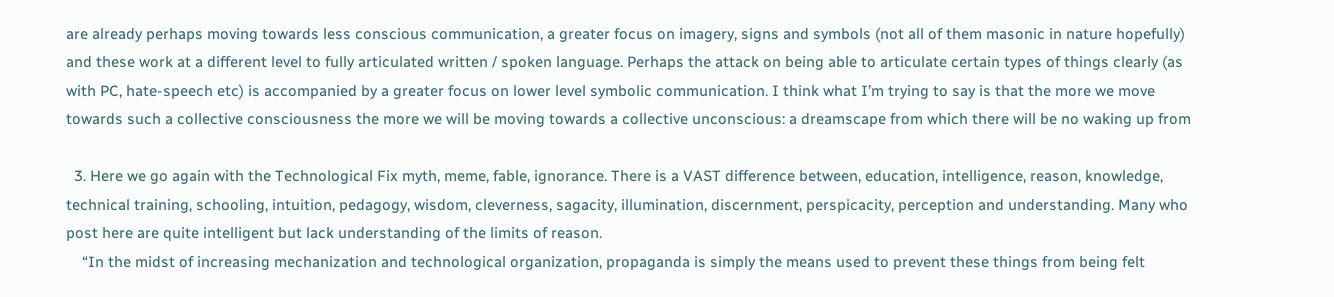are already perhaps moving towards less conscious communication, a greater focus on imagery, signs and symbols (not all of them masonic in nature hopefully) and these work at a different level to fully articulated written / spoken language. Perhaps the attack on being able to articulate certain types of things clearly (as with PC, hate-speech etc) is accompanied by a greater focus on lower level symbolic communication. I think what I’m trying to say is that the more we move towards such a collective consciousness the more we will be moving towards a collective unconscious: a dreamscape from which there will be no waking up from

  3. Here we go again with the Technological Fix myth, meme, fable, ignorance. There is a VAST difference between, education, intelligence, reason, knowledge, technical training, schooling, intuition, pedagogy, wisdom, cleverness, sagacity, illumination, discernment, perspicacity, perception and understanding. Many who post here are quite intelligent but lack understanding of the limits of reason.
    “In the midst of increasing mechanization and technological organization, propaganda is simply the means used to prevent these things from being felt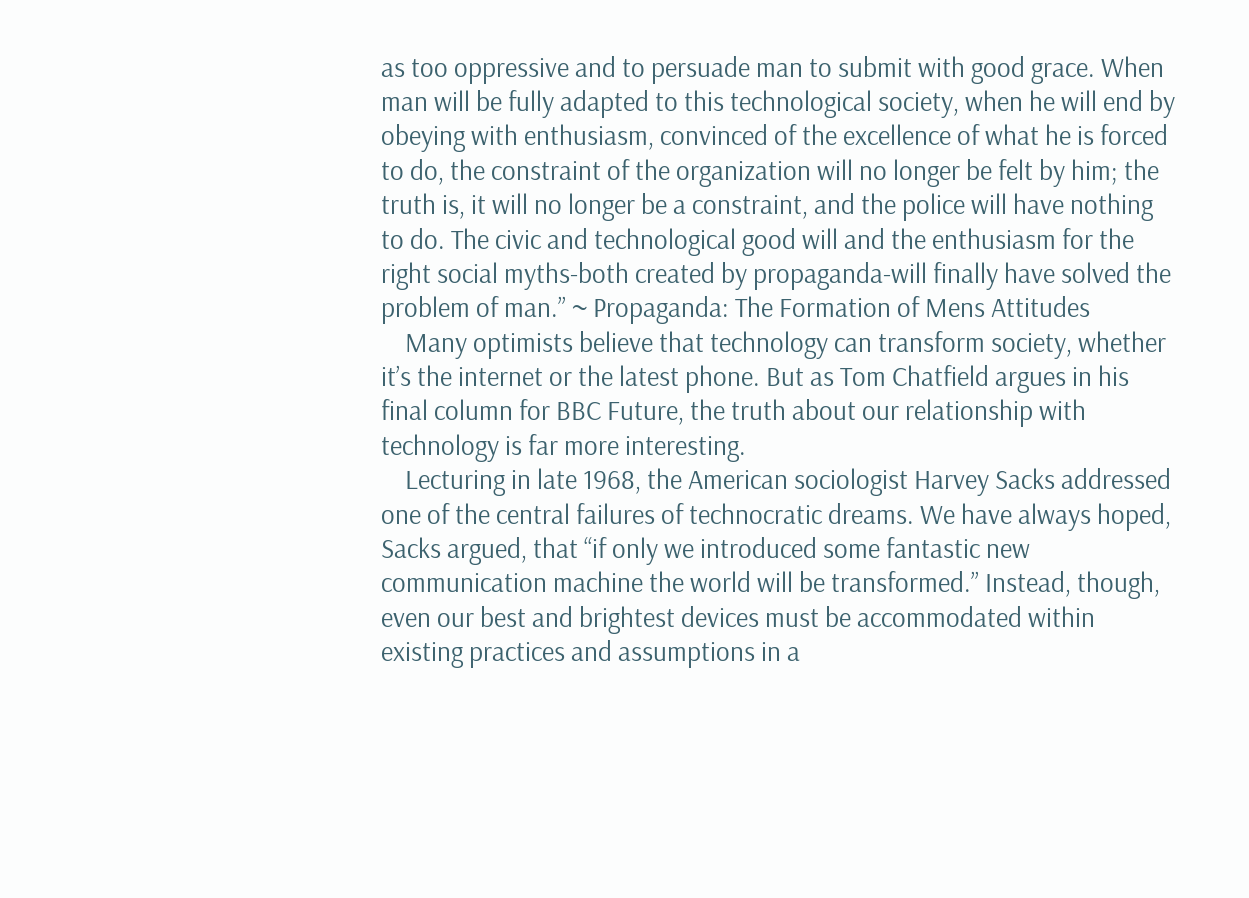as too oppressive and to persuade man to submit with good grace. When man will be fully adapted to this technological society, when he will end by obeying with enthusiasm, convinced of the excellence of what he is forced to do, the constraint of the organization will no longer be felt by him; the truth is, it will no longer be a constraint, and the police will have nothing to do. The civic and technological good will and the enthusiasm for the right social myths-both created by propaganda-will finally have solved the problem of man.” ~ Propaganda: The Formation of Mens Attitudes
    Many optimists believe that technology can transform society, whether it’s the internet or the latest phone. But as Tom Chatfield argues in his final column for BBC Future, the truth about our relationship with technology is far more interesting.
    Lecturing in late 1968, the American sociologist Harvey Sacks addressed one of the central failures of technocratic dreams. We have always hoped, Sacks argued, that “if only we introduced some fantastic new communication machine the world will be transformed.” Instead, though, even our best and brightest devices must be accommodated within existing practices and assumptions in a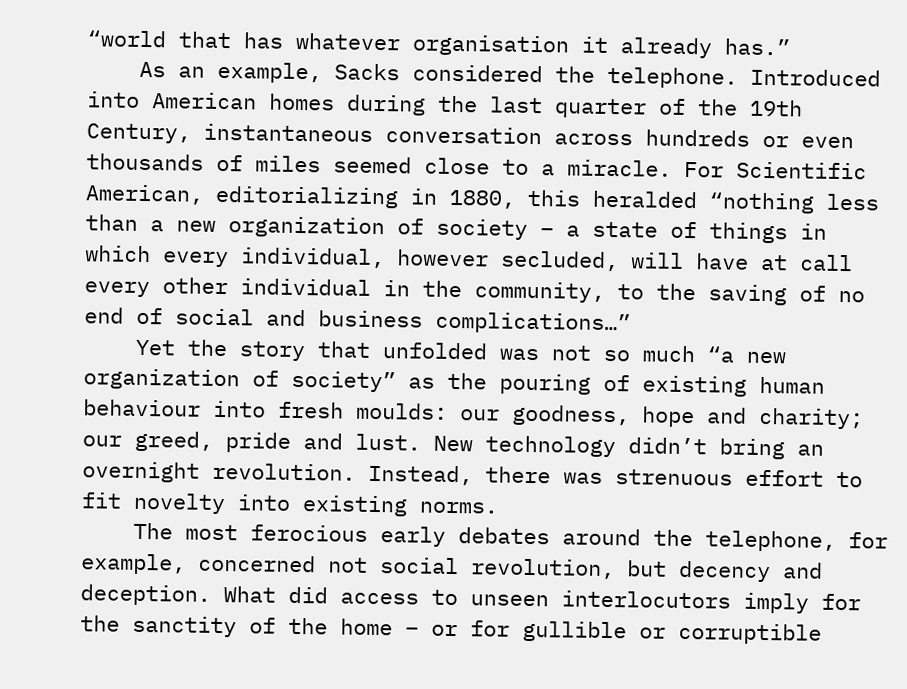“world that has whatever organisation it already has.”
    As an example, Sacks considered the telephone. Introduced into American homes during the last quarter of the 19th Century, instantaneous conversation across hundreds or even thousands of miles seemed close to a miracle. For Scientific American, editorializing in 1880, this heralded “nothing less than a new organization of society – a state of things in which every individual, however secluded, will have at call every other individual in the community, to the saving of no end of social and business complications…”
    Yet the story that unfolded was not so much “a new organization of society” as the pouring of existing human behaviour into fresh moulds: our goodness, hope and charity; our greed, pride and lust. New technology didn’t bring an overnight revolution. Instead, there was strenuous effort to fit novelty into existing norms.
    The most ferocious early debates around the telephone, for example, concerned not social revolution, but decency and deception. What did access to unseen interlocutors imply for the sanctity of the home – or for gullible or corruptible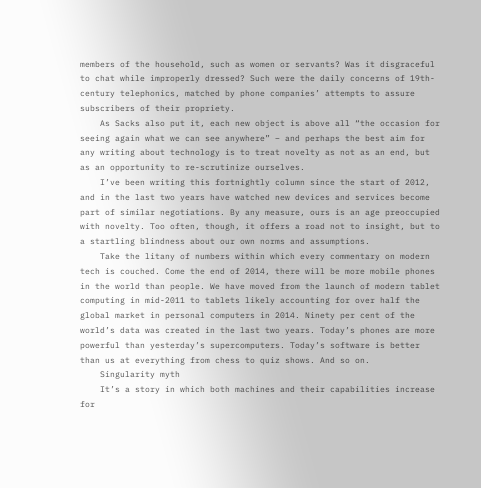members of the household, such as women or servants? Was it disgraceful to chat while improperly dressed? Such were the daily concerns of 19th-century telephonics, matched by phone companies’ attempts to assure subscribers of their propriety.
    As Sacks also put it, each new object is above all “the occasion for seeing again what we can see anywhere” – and perhaps the best aim for any writing about technology is to treat novelty as not as an end, but as an opportunity to re-scrutinize ourselves.
    I’ve been writing this fortnightly column since the start of 2012, and in the last two years have watched new devices and services become part of similar negotiations. By any measure, ours is an age preoccupied with novelty. Too often, though, it offers a road not to insight, but to a startling blindness about our own norms and assumptions.
    Take the litany of numbers within which every commentary on modern tech is couched. Come the end of 2014, there will be more mobile phones in the world than people. We have moved from the launch of modern tablet computing in mid-2011 to tablets likely accounting for over half the global market in personal computers in 2014. Ninety per cent of the world’s data was created in the last two years. Today’s phones are more powerful than yesterday’s supercomputers. Today’s software is better than us at everything from chess to quiz shows. And so on.
    Singularity myth
    It’s a story in which both machines and their capabilities increase for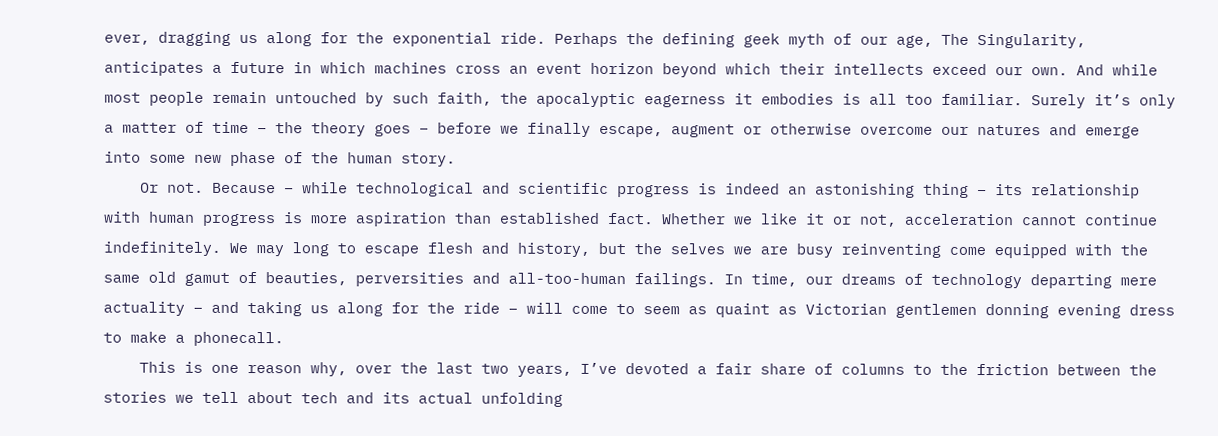ever, dragging us along for the exponential ride. Perhaps the defining geek myth of our age, The Singularity, anticipates a future in which machines cross an event horizon beyond which their intellects exceed our own. And while most people remain untouched by such faith, the apocalyptic eagerness it embodies is all too familiar. Surely it’s only a matter of time – the theory goes – before we finally escape, augment or otherwise overcome our natures and emerge into some new phase of the human story.
    Or not. Because – while technological and scientific progress is indeed an astonishing thing – its relationship with human progress is more aspiration than established fact. Whether we like it or not, acceleration cannot continue indefinitely. We may long to escape flesh and history, but the selves we are busy reinventing come equipped with the same old gamut of beauties, perversities and all-too-human failings. In time, our dreams of technology departing mere actuality – and taking us along for the ride – will come to seem as quaint as Victorian gentlemen donning evening dress to make a phonecall.
    This is one reason why, over the last two years, I’ve devoted a fair share of columns to the friction between the stories we tell about tech and its actual unfolding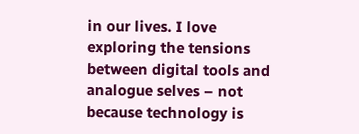in our lives. I love exploring the tensions between digital tools and analogue selves – not because technology is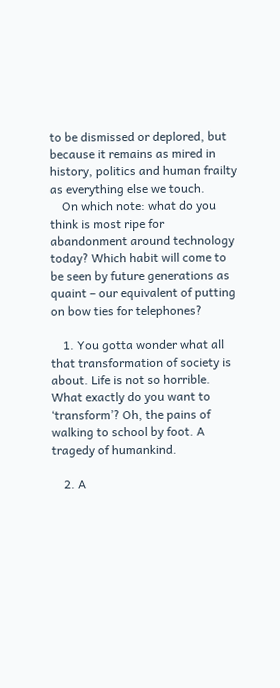to be dismissed or deplored, but because it remains as mired in history, politics and human frailty as everything else we touch.
    On which note: what do you think is most ripe for abandonment around technology today? Which habit will come to be seen by future generations as quaint – our equivalent of putting on bow ties for telephones?

    1. You gotta wonder what all that transformation of society is about. Life is not so horrible. What exactly do you want to ‘transform’? Oh, the pains of walking to school by foot. A tragedy of humankind.

    2. A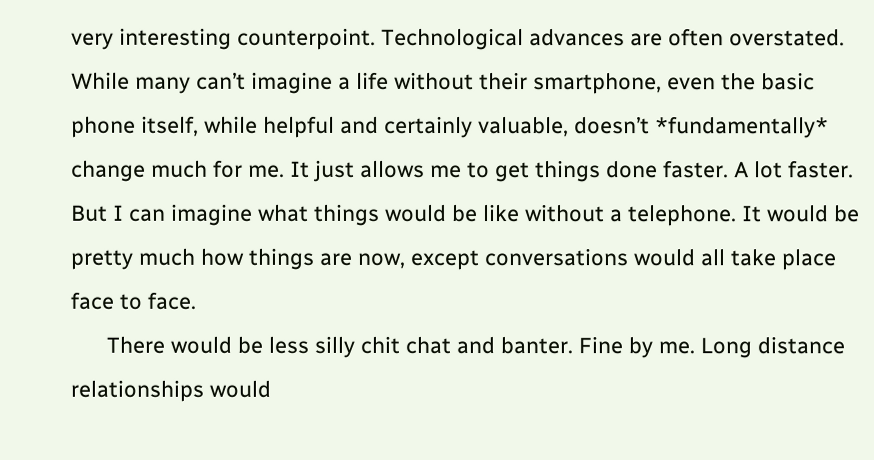very interesting counterpoint. Technological advances are often overstated. While many can’t imagine a life without their smartphone, even the basic phone itself, while helpful and certainly valuable, doesn’t *fundamentally* change much for me. It just allows me to get things done faster. A lot faster. But I can imagine what things would be like without a telephone. It would be pretty much how things are now, except conversations would all take place face to face.
      There would be less silly chit chat and banter. Fine by me. Long distance relationships would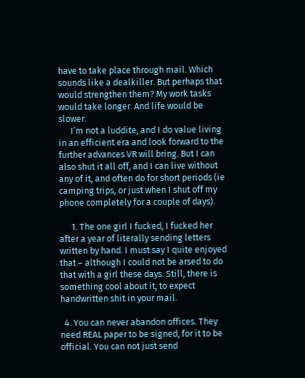have to take place through mail. Which sounds like a dealkiller. But perhaps that would strengthen them? My work tasks would take longer. And life would be slower.
      I’m not a luddite, and I do value living in an efficient era and look forward to the further advances VR will bring. But I can also shut it all off, and I can live without any of it, and often do for short periods (ie camping trips, or just when I shut off my phone completely for a couple of days).

      1. The one girl I fucked, I fucked her after a year of literally sending letters written by hand. I must say I quite enjoyed that – although I could not be arsed to do that with a girl these days. Still, there is something cool about it, to expect handwritten shit in your mail.

  4. You can never abandon offices. They need REAL paper to be signed, for it to be official. You can not just send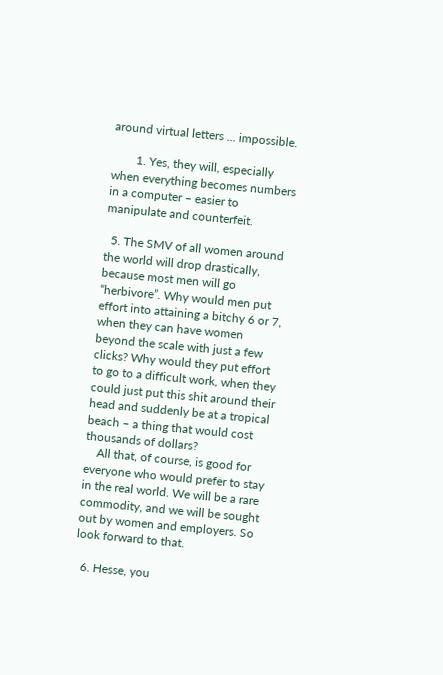around virtual letters … impossible.

        1. Yes, they will, especially when everything becomes numbers in a computer – easier to manipulate and counterfeit.

  5. The SMV of all women around the world will drop drastically, because most men will go “herbivore”. Why would men put effort into attaining a bitchy 6 or 7, when they can have women beyond the scale with just a few clicks? Why would they put effort to go to a difficult work, when they could just put this shit around their head and suddenly be at a tropical beach – a thing that would cost thousands of dollars?
    All that, of course, is good for everyone who would prefer to stay in the real world. We will be a rare commodity, and we will be sought out by women and employers. So look forward to that.

  6. Hesse, you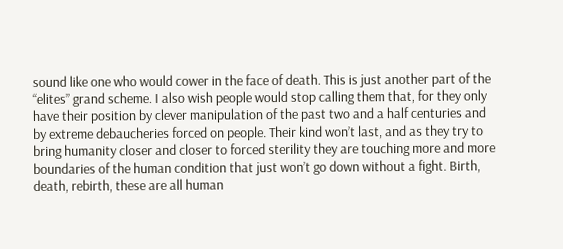sound like one who would cower in the face of death. This is just another part of the “elites” grand scheme. I also wish people would stop calling them that, for they only have their position by clever manipulation of the past two and a half centuries and by extreme debaucheries forced on people. Their kind won’t last, and as they try to bring humanity closer and closer to forced sterility they are touching more and more boundaries of the human condition that just won’t go down without a fight. Birth, death, rebirth, these are all human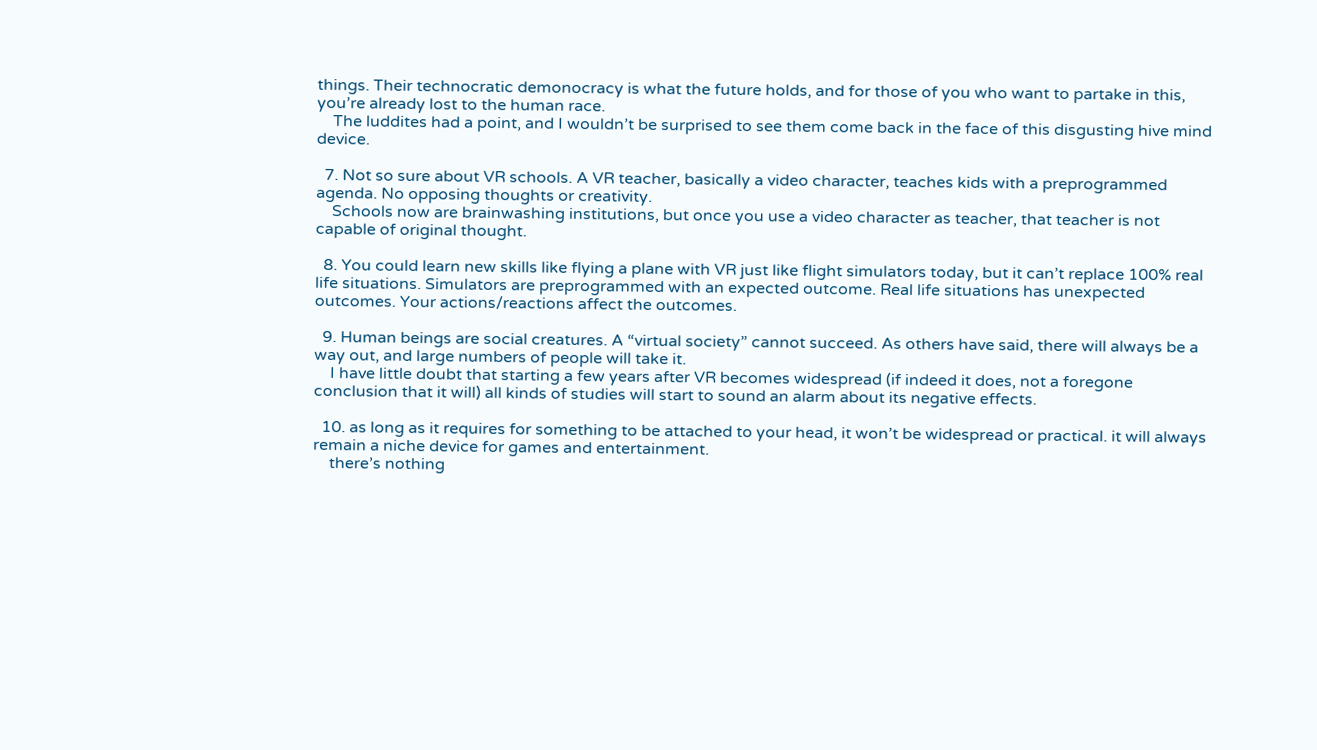things. Their technocratic demonocracy is what the future holds, and for those of you who want to partake in this, you’re already lost to the human race.
    The luddites had a point, and I wouldn’t be surprised to see them come back in the face of this disgusting hive mind device.

  7. Not so sure about VR schools. A VR teacher, basically a video character, teaches kids with a preprogrammed agenda. No opposing thoughts or creativity.
    Schools now are brainwashing institutions, but once you use a video character as teacher, that teacher is not capable of original thought.

  8. You could learn new skills like flying a plane with VR just like flight simulators today, but it can’t replace 100% real life situations. Simulators are preprogrammed with an expected outcome. Real life situations has unexpected outcomes. Your actions/reactions affect the outcomes.

  9. Human beings are social creatures. A “virtual society” cannot succeed. As others have said, there will always be a way out, and large numbers of people will take it.
    I have little doubt that starting a few years after VR becomes widespread (if indeed it does, not a foregone conclusion that it will) all kinds of studies will start to sound an alarm about its negative effects.

  10. as long as it requires for something to be attached to your head, it won’t be widespread or practical. it will always remain a niche device for games and entertainment.
    there’s nothing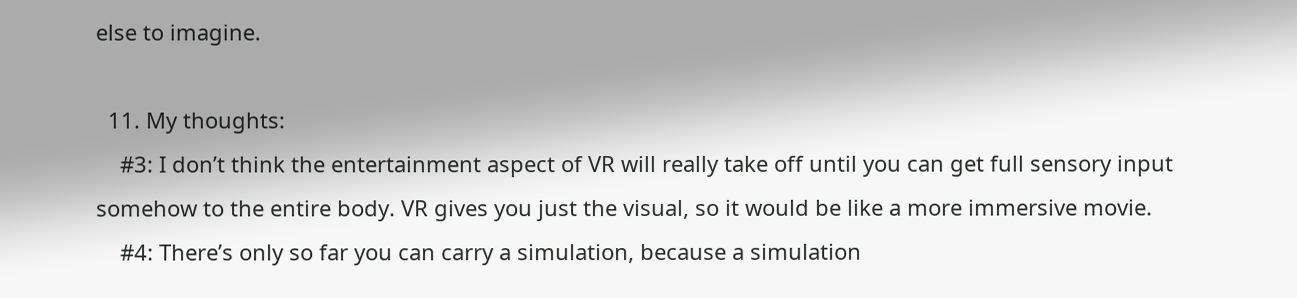else to imagine.

  11. My thoughts:
    #3: I don’t think the entertainment aspect of VR will really take off until you can get full sensory input somehow to the entire body. VR gives you just the visual, so it would be like a more immersive movie.
    #4: There’s only so far you can carry a simulation, because a simulation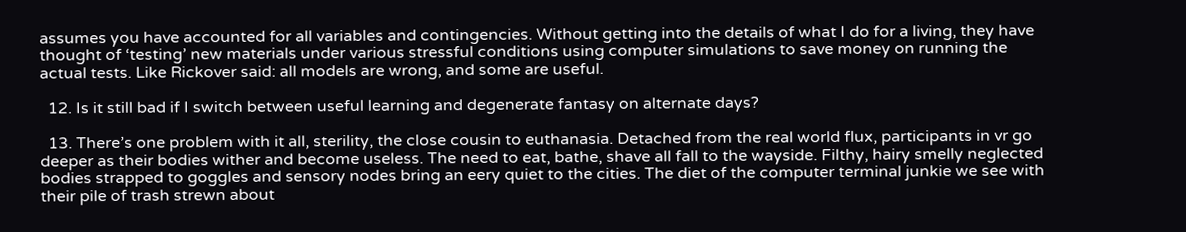assumes you have accounted for all variables and contingencies. Without getting into the details of what I do for a living, they have thought of ‘testing’ new materials under various stressful conditions using computer simulations to save money on running the actual tests. Like Rickover said: all models are wrong, and some are useful.

  12. Is it still bad if I switch between useful learning and degenerate fantasy on alternate days?

  13. There’s one problem with it all, sterility, the close cousin to euthanasia. Detached from the real world flux, participants in vr go deeper as their bodies wither and become useless. The need to eat, bathe, shave all fall to the wayside. Filthy, hairy smelly neglected bodies strapped to goggles and sensory nodes bring an eery quiet to the cities. The diet of the computer terminal junkie we see with their pile of trash strewn about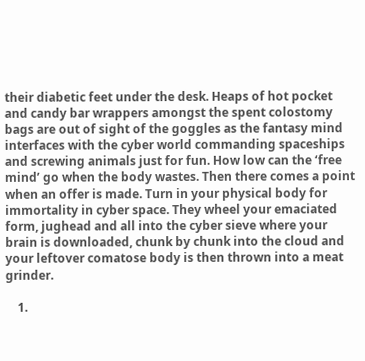their diabetic feet under the desk. Heaps of hot pocket and candy bar wrappers amongst the spent colostomy bags are out of sight of the goggles as the fantasy mind interfaces with the cyber world commanding spaceships and screwing animals just for fun. How low can the ‘free mind’ go when the body wastes. Then there comes a point when an offer is made. Turn in your physical body for immortality in cyber space. They wheel your emaciated form, jughead and all into the cyber sieve where your brain is downloaded, chunk by chunk into the cloud and your leftover comatose body is then thrown into a meat grinder.

    1.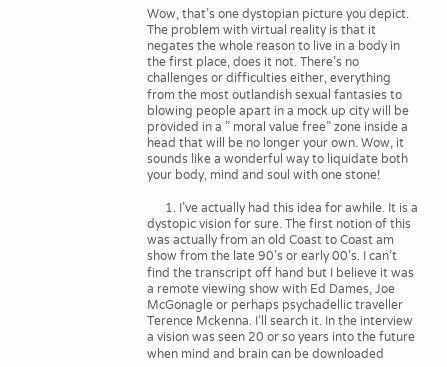Wow, that’s one dystopian picture you depict. The problem with virtual reality is that it negates the whole reason to live in a body in the first place, does it not. There’s no challenges or difficulties either, everything from the most outlandish sexual fantasies to blowing people apart in a mock up city will be provided in a ” moral value free” zone inside a head that will be no longer your own. Wow, it sounds like a wonderful way to liquidate both your body, mind and soul with one stone!

      1. I’ve actually had this idea for awhile. It is a dystopic vision for sure. The first notion of this was actually from an old Coast to Coast am show from the late 90’s or early 00’s. I can’t find the transcript off hand but I believe it was a remote viewing show with Ed Dames, Joe McGonagle or perhaps psychadellic traveller Terence Mckenna. I’ll search it. In the interview a vision was seen 20 or so years into the future when mind and brain can be downloaded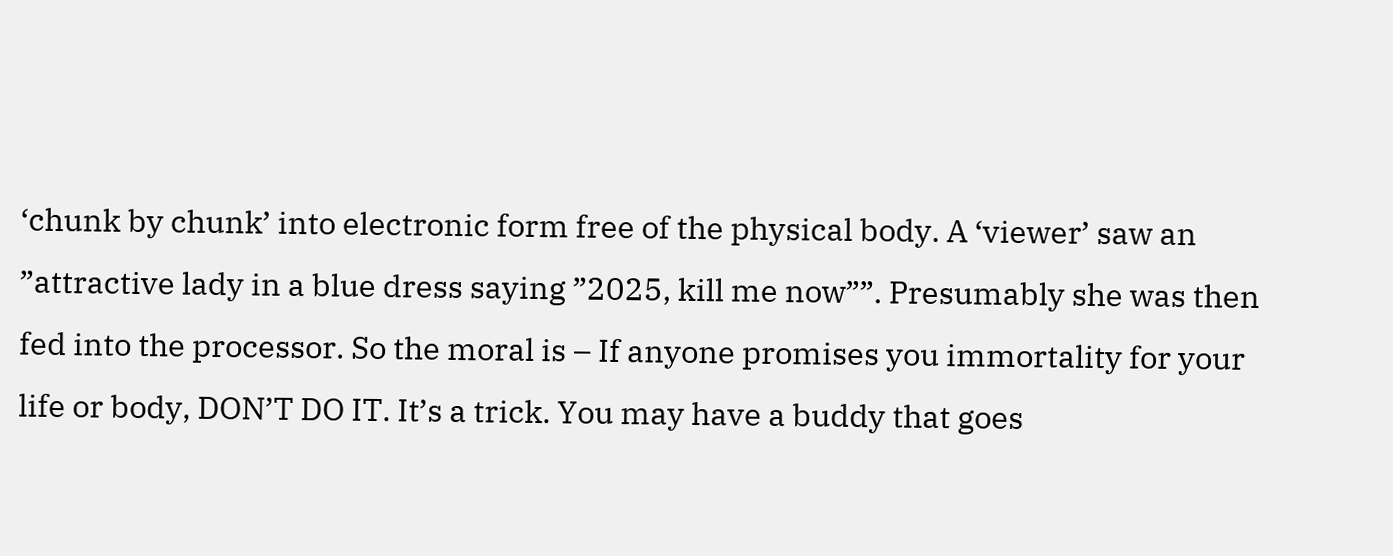‘chunk by chunk’ into electronic form free of the physical body. A ‘viewer’ saw an ”attractive lady in a blue dress saying ”2025, kill me now””. Presumably she was then fed into the processor. So the moral is – If anyone promises you immortality for your life or body, DON’T DO IT. It’s a trick. You may have a buddy that goes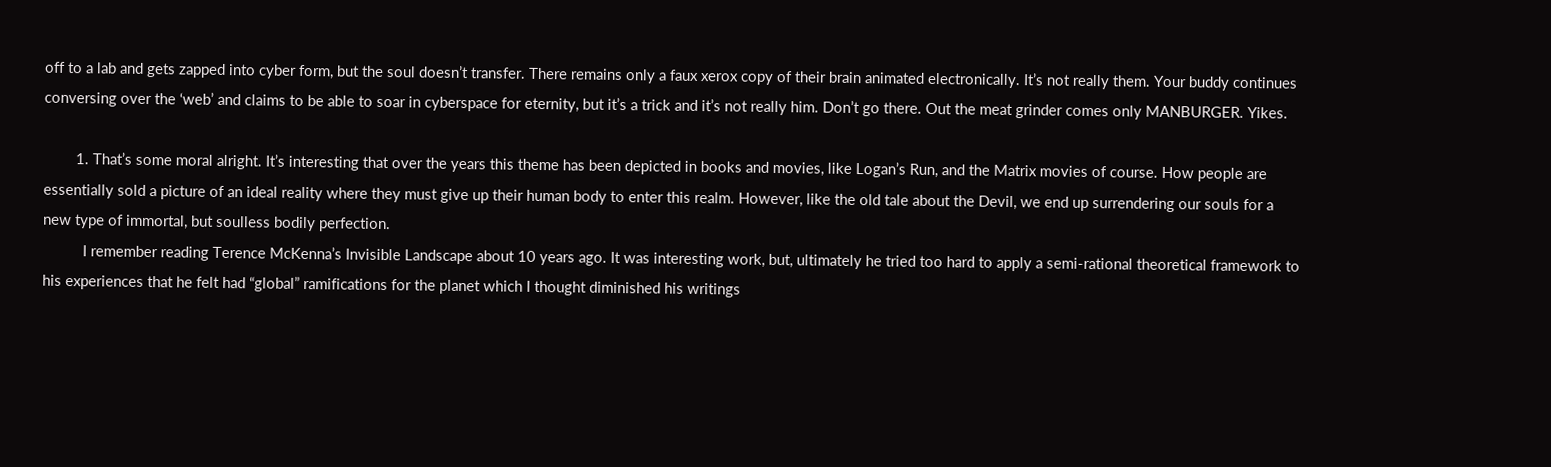off to a lab and gets zapped into cyber form, but the soul doesn’t transfer. There remains only a faux xerox copy of their brain animated electronically. It’s not really them. Your buddy continues conversing over the ‘web’ and claims to be able to soar in cyberspace for eternity, but it’s a trick and it’s not really him. Don’t go there. Out the meat grinder comes only MANBURGER. Yikes.

        1. That’s some moral alright. It’s interesting that over the years this theme has been depicted in books and movies, like Logan’s Run, and the Matrix movies of course. How people are essentially sold a picture of an ideal reality where they must give up their human body to enter this realm. However, like the old tale about the Devil, we end up surrendering our souls for a new type of immortal, but soulless bodily perfection.
          I remember reading Terence McKenna’s Invisible Landscape about 10 years ago. It was interesting work, but, ultimately he tried too hard to apply a semi-rational theoretical framework to his experiences that he felt had “global” ramifications for the planet which I thought diminished his writings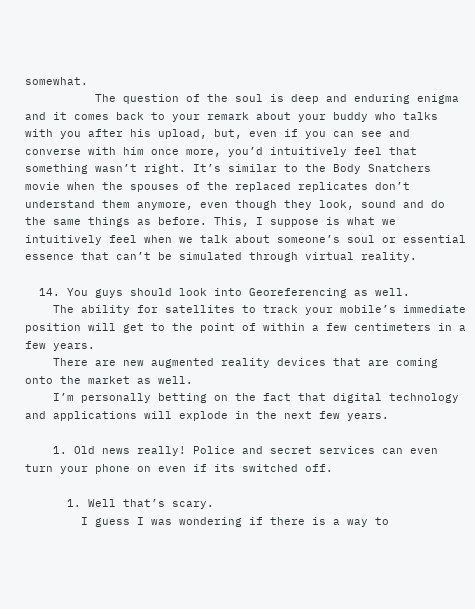somewhat.
          The question of the soul is deep and enduring enigma and it comes back to your remark about your buddy who talks with you after his upload, but, even if you can see and converse with him once more, you’d intuitively feel that something wasn’t right. It’s similar to the Body Snatchers movie when the spouses of the replaced replicates don’t understand them anymore, even though they look, sound and do the same things as before. This, I suppose is what we intuitively feel when we talk about someone’s soul or essential essence that can’t be simulated through virtual reality.

  14. You guys should look into Georeferencing as well.
    The ability for satellites to track your mobile’s immediate position will get to the point of within a few centimeters in a few years.
    There are new augmented reality devices that are coming onto the market as well.
    I’m personally betting on the fact that digital technology and applications will explode in the next few years.

    1. Old news really! Police and secret services can even turn your phone on even if its switched off.

      1. Well that’s scary.
        I guess I was wondering if there is a way to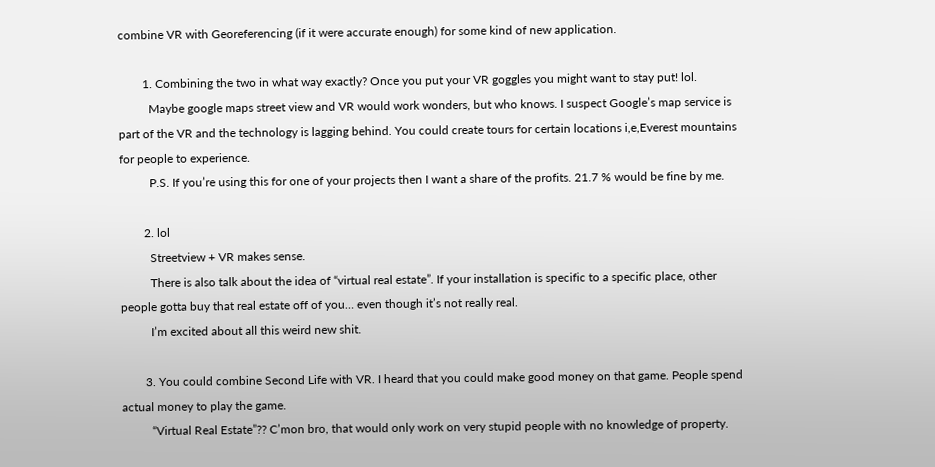combine VR with Georeferencing (if it were accurate enough) for some kind of new application.

        1. Combining the two in what way exactly? Once you put your VR goggles you might want to stay put! lol.
          Maybe google maps street view and VR would work wonders, but who knows. I suspect Google’s map service is part of the VR and the technology is lagging behind. You could create tours for certain locations i,e,Everest mountains for people to experience.
          P.S. If you’re using this for one of your projects then I want a share of the profits. 21.7 % would be fine by me.

        2. lol
          Streetview + VR makes sense.
          There is also talk about the idea of “virtual real estate”. If your installation is specific to a specific place, other people gotta buy that real estate off of you… even though it’s not really real.
          I’m excited about all this weird new shit.

        3. You could combine Second Life with VR. I heard that you could make good money on that game. People spend actual money to play the game.
          “Virtual Real Estate”?? C’mon bro, that would only work on very stupid people with no knowledge of property.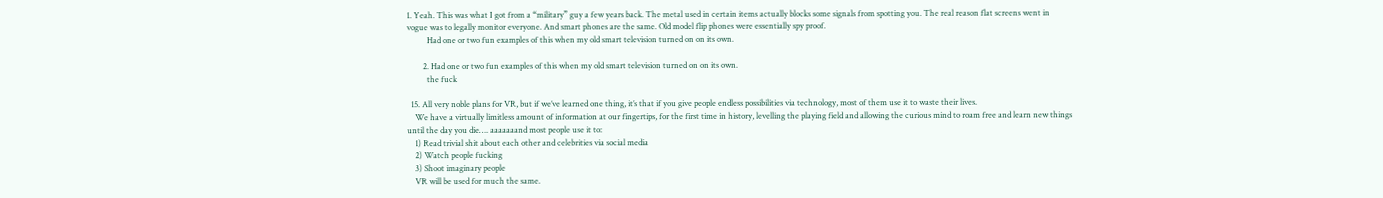1. Yeah. This was what I got from a “military” guy a few years back. The metal used in certain items actually blocks some signals from spotting you. The real reason flat screens went in vogue was to legally monitor everyone. And smart phones are the same. Old model flip phones were essentially spy proof.
          Had one or two fun examples of this when my old smart television turned on on its own.

        2. Had one or two fun examples of this when my old smart television turned on on its own.
          the fuck

  15. All very noble plans for VR, but if we’ve learned one thing, it’s that if you give people endless possibilities via technology, most of them use it to waste their lives.
    We have a virtually limitless amount of information at our fingertips, for the first time in history, levelling the playing field and allowing the curious mind to roam free and learn new things until the day you die…. aaaaaaand most people use it to:
    1) Read trivial shit about each other and celebrities via social media
    2) Watch people fucking
    3) Shoot imaginary people
    VR will be used for much the same.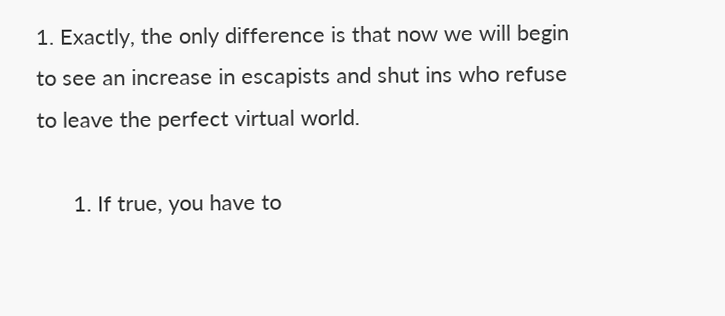1. Exactly, the only difference is that now we will begin to see an increase in escapists and shut ins who refuse to leave the perfect virtual world.

      1. If true, you have to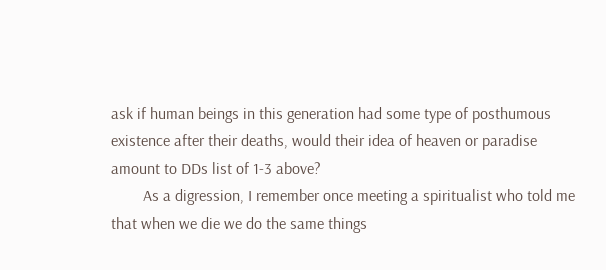ask if human beings in this generation had some type of posthumous existence after their deaths, would their idea of heaven or paradise amount to DDs list of 1-3 above?
        As a digression, I remember once meeting a spiritualist who told me that when we die we do the same things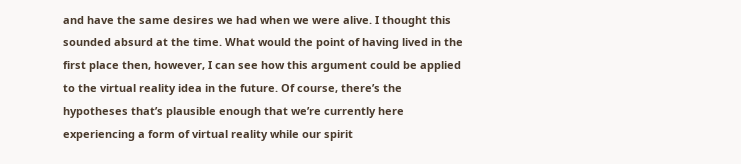and have the same desires we had when we were alive. I thought this sounded absurd at the time. What would the point of having lived in the first place then, however, I can see how this argument could be applied to the virtual reality idea in the future. Of course, there’s the hypotheses that’s plausible enough that we’re currently here experiencing a form of virtual reality while our spirit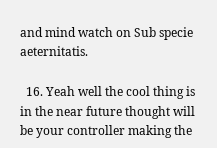and mind watch on Sub specie aeternitatis.

  16. Yeah well the cool thing is in the near future thought will be your controller making the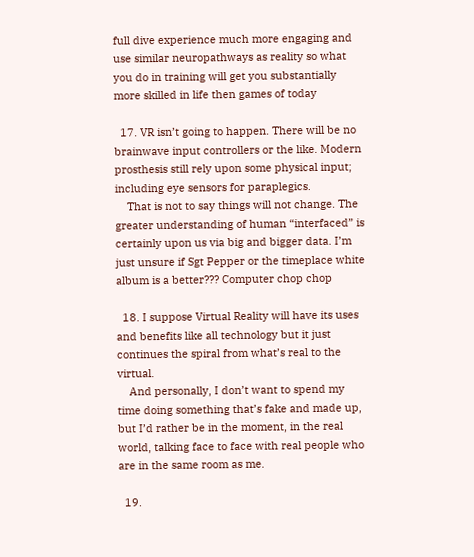full dive experience much more engaging and use similar neuropathways as reality so what you do in training will get you substantially more skilled in life then games of today

  17. VR isn’t going to happen. There will be no brainwave input controllers or the like. Modern prosthesis still rely upon some physical input; including eye sensors for paraplegics.
    That is not to say things will not change. The greater understanding of human “interfaced” is certainly upon us via big and bigger data. I’m just unsure if Sgt Pepper or the timeplace white album is a better??? Computer chop chop

  18. I suppose Virtual Reality will have its uses and benefits like all technology but it just continues the spiral from what’s real to the virtual.
    And personally, I don’t want to spend my time doing something that’s fake and made up, but I’d rather be in the moment, in the real world, talking face to face with real people who are in the same room as me.

  19.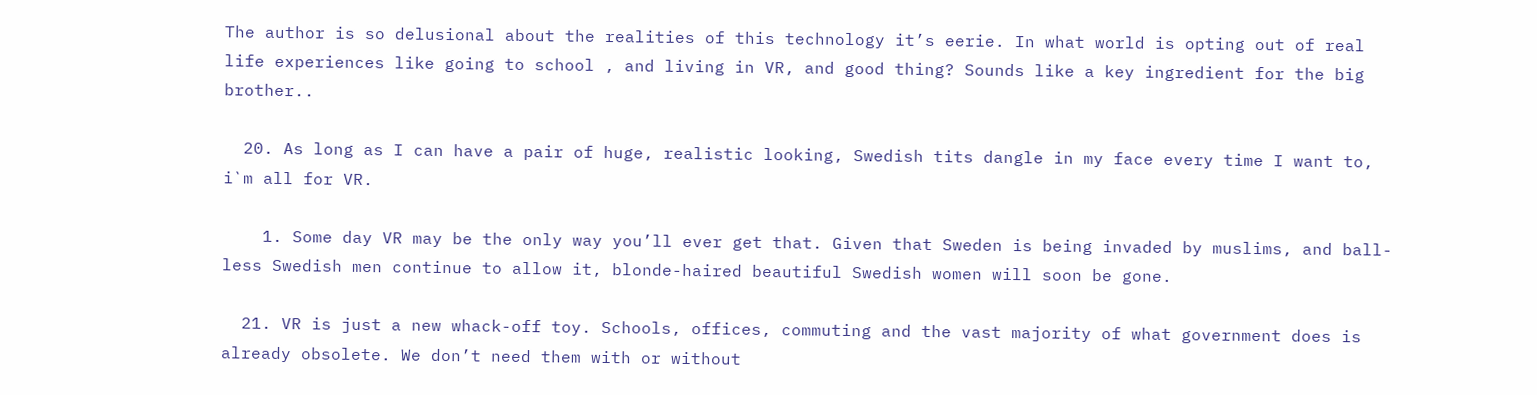The author is so delusional about the realities of this technology it’s eerie. In what world is opting out of real life experiences like going to school , and living in VR, and good thing? Sounds like a key ingredient for the big brother..

  20. As long as I can have a pair of huge, realistic looking, Swedish tits dangle in my face every time I want to, i`m all for VR.

    1. Some day VR may be the only way you’ll ever get that. Given that Sweden is being invaded by muslims, and ball-less Swedish men continue to allow it, blonde-haired beautiful Swedish women will soon be gone.

  21. VR is just a new whack-off toy. Schools, offices, commuting and the vast majority of what government does is already obsolete. We don’t need them with or without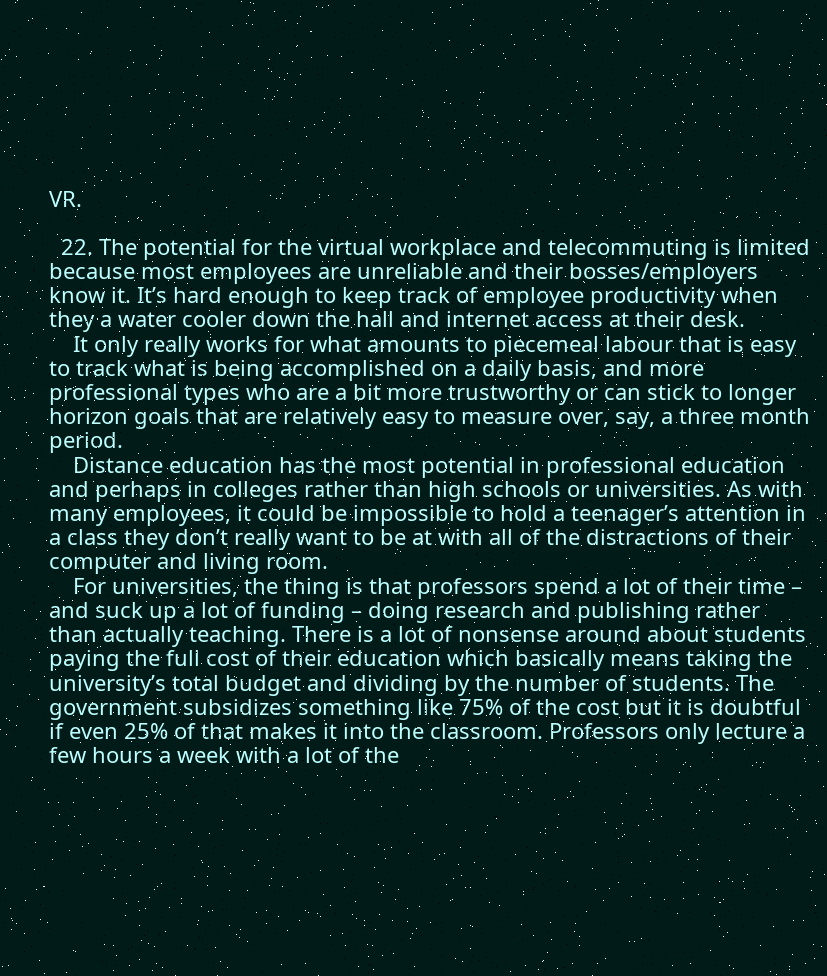VR.

  22. The potential for the virtual workplace and telecommuting is limited because most employees are unreliable and their bosses/employers know it. It’s hard enough to keep track of employee productivity when they a water cooler down the hall and internet access at their desk.
    It only really works for what amounts to piecemeal labour that is easy to track what is being accomplished on a daily basis, and more professional types who are a bit more trustworthy or can stick to longer horizon goals that are relatively easy to measure over, say, a three month period.
    Distance education has the most potential in professional education and perhaps in colleges rather than high schools or universities. As with many employees, it could be impossible to hold a teenager’s attention in a class they don’t really want to be at with all of the distractions of their computer and living room.
    For universities, the thing is that professors spend a lot of their time – and suck up a lot of funding – doing research and publishing rather than actually teaching. There is a lot of nonsense around about students paying the full cost of their education which basically means taking the university’s total budget and dividing by the number of students. The government subsidizes something like 75% of the cost but it is doubtful if even 25% of that makes it into the classroom. Professors only lecture a few hours a week with a lot of the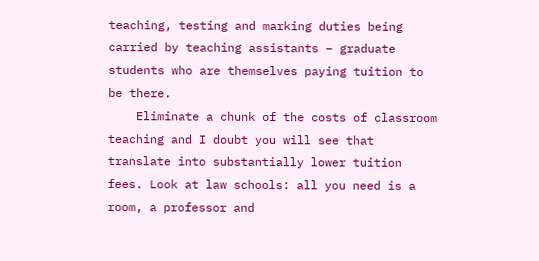teaching, testing and marking duties being carried by teaching assistants – graduate students who are themselves paying tuition to be there.
    Eliminate a chunk of the costs of classroom teaching and I doubt you will see that translate into substantially lower tuition fees. Look at law schools: all you need is a room, a professor and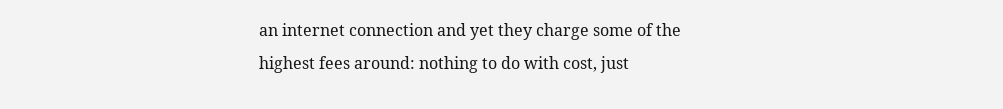an internet connection and yet they charge some of the highest fees around: nothing to do with cost, just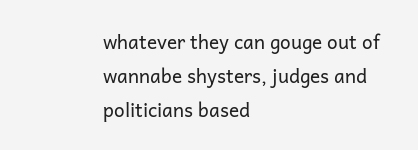whatever they can gouge out of wannabe shysters, judges and politicians based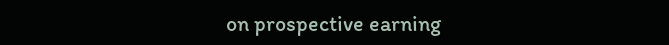on prospective earning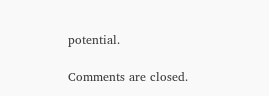potential.

Comments are closed.